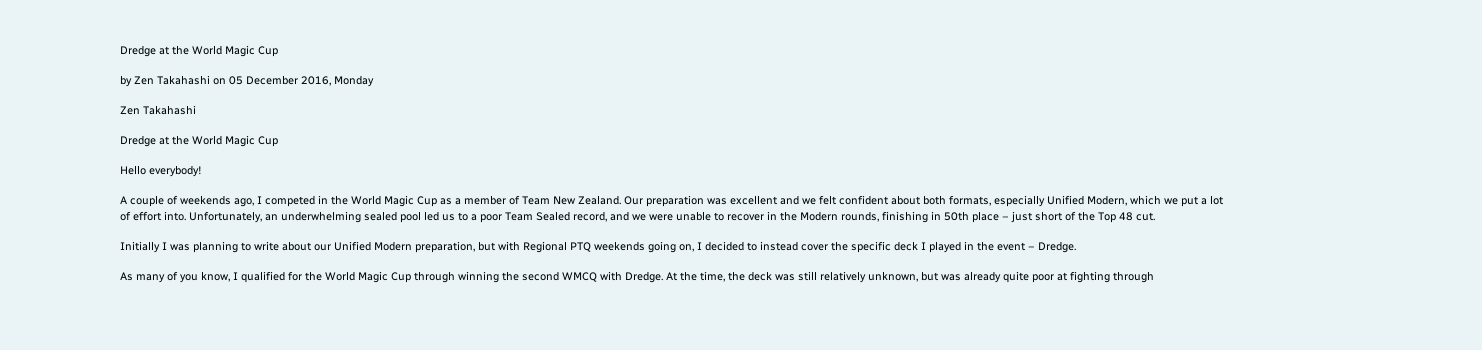Dredge at the World Magic Cup

by Zen Takahashi on 05 December 2016, Monday

Zen Takahashi

Dredge at the World Magic Cup

Hello everybody!

A couple of weekends ago, I competed in the World Magic Cup as a member of Team New Zealand. Our preparation was excellent and we felt confident about both formats, especially Unified Modern, which we put a lot of effort into. Unfortunately, an underwhelming sealed pool led us to a poor Team Sealed record, and we were unable to recover in the Modern rounds, finishing in 50th place – just short of the Top 48 cut.

Initially I was planning to write about our Unified Modern preparation, but with Regional PTQ weekends going on, I decided to instead cover the specific deck I played in the event – Dredge.

As many of you know, I qualified for the World Magic Cup through winning the second WMCQ with Dredge. At the time, the deck was still relatively unknown, but was already quite poor at fighting through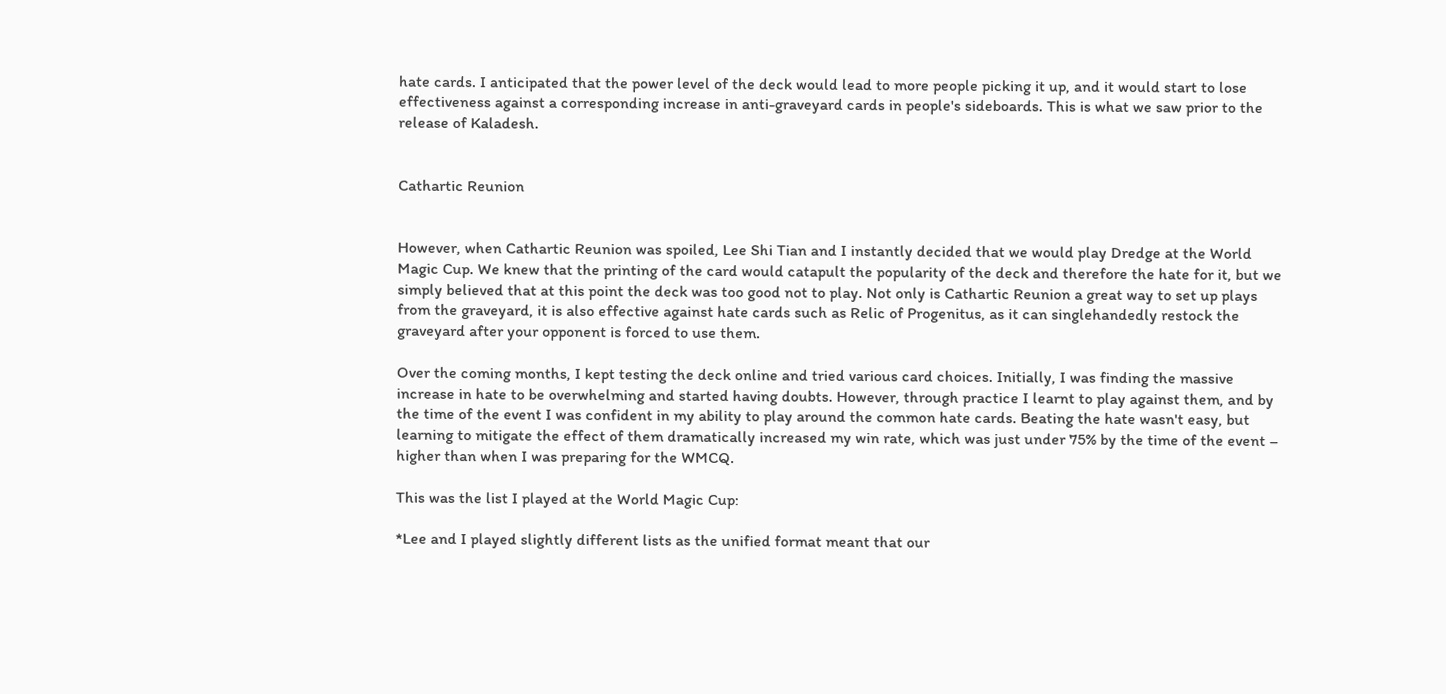hate cards. I anticipated that the power level of the deck would lead to more people picking it up, and it would start to lose effectiveness against a corresponding increase in anti-graveyard cards in people's sideboards. This is what we saw prior to the release of Kaladesh.


Cathartic Reunion


However, when Cathartic Reunion was spoiled, Lee Shi Tian and I instantly decided that we would play Dredge at the World Magic Cup. We knew that the printing of the card would catapult the popularity of the deck and therefore the hate for it, but we simply believed that at this point the deck was too good not to play. Not only is Cathartic Reunion a great way to set up plays from the graveyard, it is also effective against hate cards such as Relic of Progenitus, as it can singlehandedly restock the graveyard after your opponent is forced to use them.

Over the coming months, I kept testing the deck online and tried various card choices. Initially, I was finding the massive increase in hate to be overwhelming and started having doubts. However, through practice I learnt to play against them, and by the time of the event I was confident in my ability to play around the common hate cards. Beating the hate wasn't easy, but learning to mitigate the effect of them dramatically increased my win rate, which was just under 75% by the time of the event – higher than when I was preparing for the WMCQ.

This was the list I played at the World Magic Cup:

*Lee and I played slightly different lists as the unified format meant that our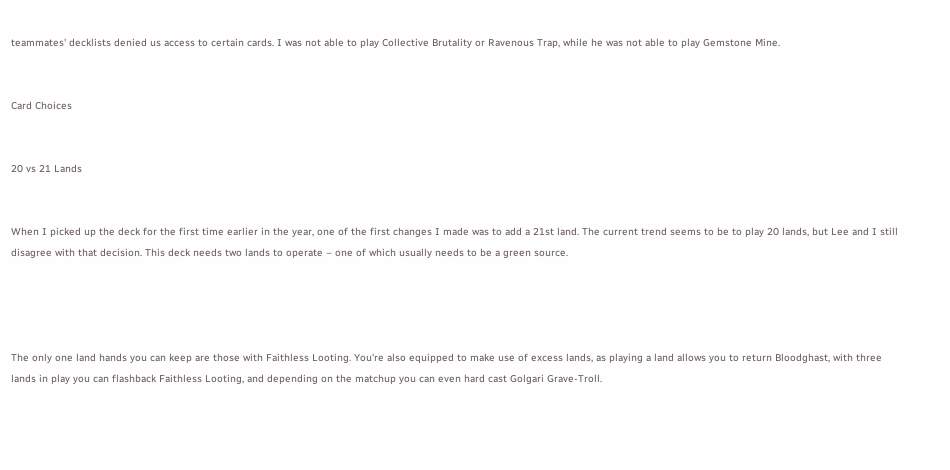teammates' decklists denied us access to certain cards. I was not able to play Collective Brutality or Ravenous Trap, while he was not able to play Gemstone Mine.


Card Choices


20 vs 21 Lands


When I picked up the deck for the first time earlier in the year, one of the first changes I made was to add a 21st land. The current trend seems to be to play 20 lands, but Lee and I still disagree with that decision. This deck needs two lands to operate – one of which usually needs to be a green source.




The only one land hands you can keep are those with Faithless Looting. You're also equipped to make use of excess lands, as playing a land allows you to return Bloodghast, with three lands in play you can flashback Faithless Looting, and depending on the matchup you can even hard cast Golgari Grave-Troll.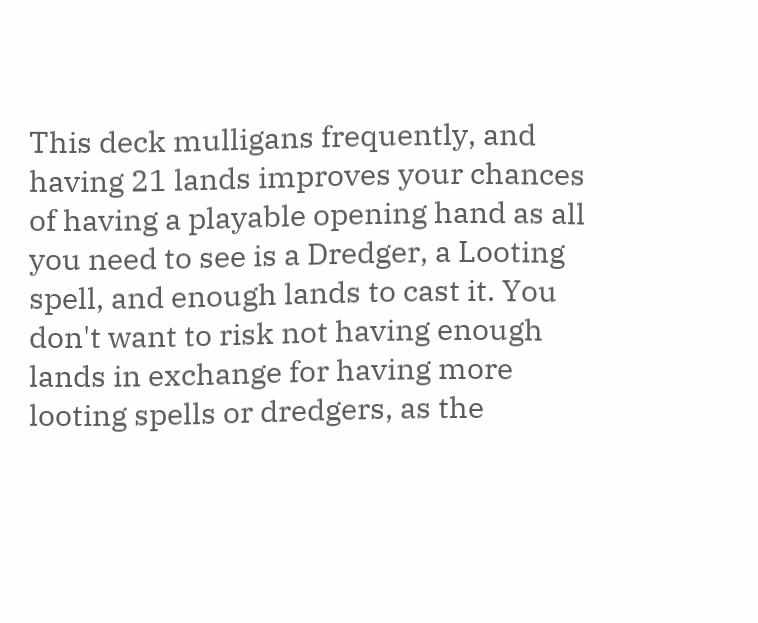This deck mulligans frequently, and having 21 lands improves your chances of having a playable opening hand as all you need to see is a Dredger, a Looting spell, and enough lands to cast it. You don't want to risk not having enough lands in exchange for having more looting spells or dredgers, as the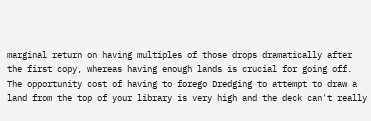marginal return on having multiples of those drops dramatically after the first copy, whereas having enough lands is crucial for going off. The opportunity cost of having to forego Dredging to attempt to draw a land from the top of your library is very high and the deck can't really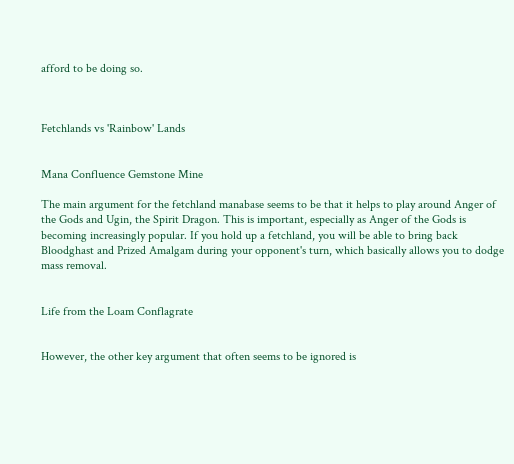afford to be doing so.



Fetchlands vs 'Rainbow' Lands


Mana Confluence Gemstone Mine

The main argument for the fetchland manabase seems to be that it helps to play around Anger of the Gods and Ugin, the Spirit Dragon. This is important, especially as Anger of the Gods is becoming increasingly popular. If you hold up a fetchland, you will be able to bring back Bloodghast and Prized Amalgam during your opponent's turn, which basically allows you to dodge mass removal.


Life from the Loam Conflagrate


However, the other key argument that often seems to be ignored is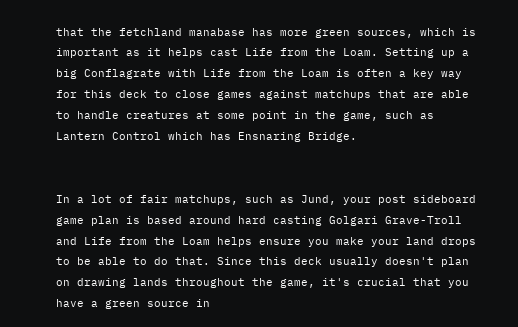that the fetchland manabase has more green sources, which is important as it helps cast Life from the Loam. Setting up a big Conflagrate with Life from the Loam is often a key way for this deck to close games against matchups that are able to handle creatures at some point in the game, such as Lantern Control which has Ensnaring Bridge.


In a lot of fair matchups, such as Jund, your post sideboard game plan is based around hard casting Golgari Grave-Troll and Life from the Loam helps ensure you make your land drops to be able to do that. Since this deck usually doesn't plan on drawing lands throughout the game, it's crucial that you have a green source in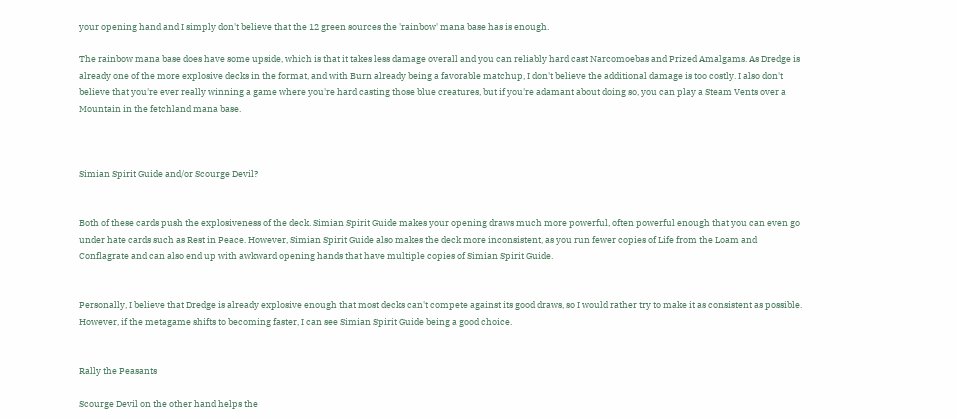your opening hand and I simply don't believe that the 12 green sources the 'rainbow' mana base has is enough.

The rainbow mana base does have some upside, which is that it takes less damage overall and you can reliably hard cast Narcomoebas and Prized Amalgams. As Dredge is already one of the more explosive decks in the format, and with Burn already being a favorable matchup, I don't believe the additional damage is too costly. I also don't believe that you're ever really winning a game where you're hard casting those blue creatures, but if you're adamant about doing so, you can play a Steam Vents over a Mountain in the fetchland mana base.



Simian Spirit Guide and/or Scourge Devil?


Both of these cards push the explosiveness of the deck. Simian Spirit Guide makes your opening draws much more powerful, often powerful enough that you can even go under hate cards such as Rest in Peace. However, Simian Spirit Guide also makes the deck more inconsistent, as you run fewer copies of Life from the Loam and Conflagrate and can also end up with awkward opening hands that have multiple copies of Simian Spirit Guide.


Personally, I believe that Dredge is already explosive enough that most decks can't compete against its good draws, so I would rather try to make it as consistent as possible. However, if the metagame shifts to becoming faster, I can see Simian Spirit Guide being a good choice.


Rally the Peasants

Scourge Devil on the other hand helps the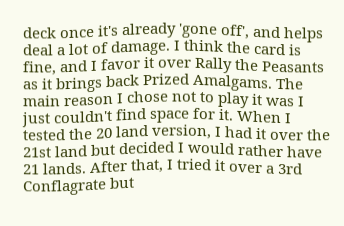deck once it's already 'gone off', and helps deal a lot of damage. I think the card is fine, and I favor it over Rally the Peasants as it brings back Prized Amalgams. The main reason I chose not to play it was I just couldn't find space for it. When I tested the 20 land version, I had it over the 21st land but decided I would rather have 21 lands. After that, I tried it over a 3rd Conflagrate but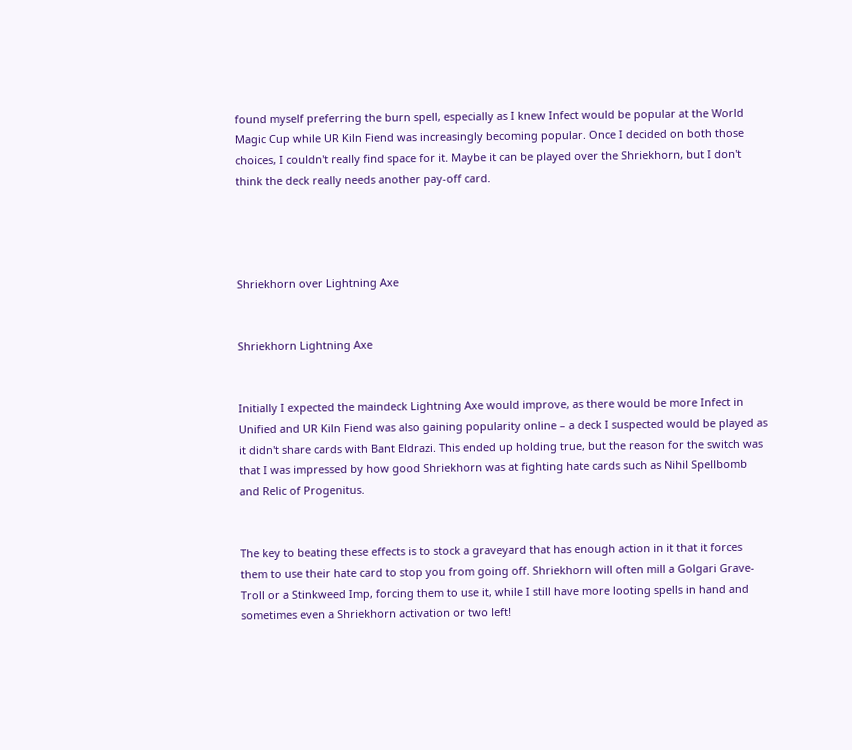found myself preferring the burn spell, especially as I knew Infect would be popular at the World Magic Cup while UR Kiln Fiend was increasingly becoming popular. Once I decided on both those choices, I couldn't really find space for it. Maybe it can be played over the Shriekhorn, but I don't think the deck really needs another pay-off card.




Shriekhorn over Lightning Axe


Shriekhorn Lightning Axe


Initially I expected the maindeck Lightning Axe would improve, as there would be more Infect in Unified and UR Kiln Fiend was also gaining popularity online – a deck I suspected would be played as it didn't share cards with Bant Eldrazi. This ended up holding true, but the reason for the switch was that I was impressed by how good Shriekhorn was at fighting hate cards such as Nihil Spellbomb and Relic of Progenitus.


The key to beating these effects is to stock a graveyard that has enough action in it that it forces them to use their hate card to stop you from going off. Shriekhorn will often mill a Golgari Grave-Troll or a Stinkweed Imp, forcing them to use it, while I still have more looting spells in hand and sometimes even a Shriekhorn activation or two left!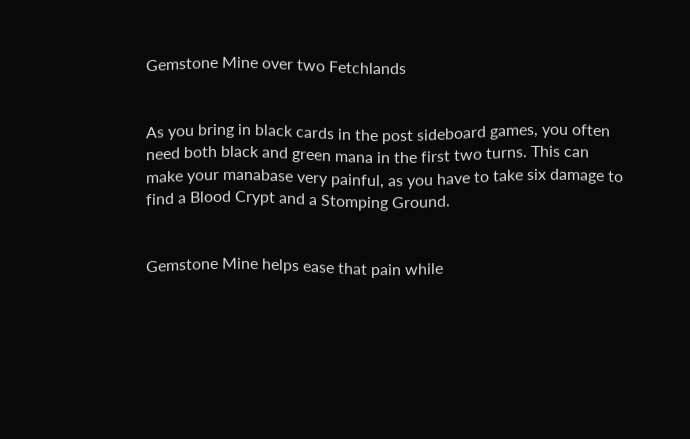Gemstone Mine over two Fetchlands


As you bring in black cards in the post sideboard games, you often need both black and green mana in the first two turns. This can make your manabase very painful, as you have to take six damage to find a Blood Crypt and a Stomping Ground.


Gemstone Mine helps ease that pain while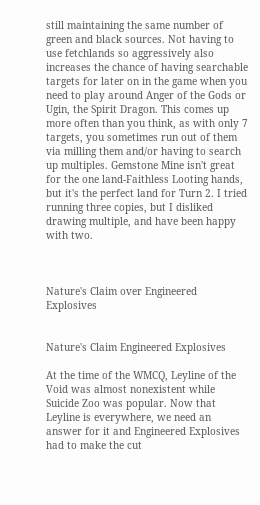still maintaining the same number of green and black sources. Not having to use fetchlands so aggressively also increases the chance of having searchable targets for later on in the game when you need to play around Anger of the Gods or Ugin, the Spirit Dragon. This comes up more often than you think, as with only 7 targets, you sometimes run out of them via milling them and/or having to search up multiples. Gemstone Mine isn't great for the one land-Faithless Looting hands, but it's the perfect land for Turn 2. I tried running three copies, but I disliked drawing multiple, and have been happy with two.



Nature's Claim over Engineered Explosives


Nature's Claim Engineered Explosives

At the time of the WMCQ, Leyline of the Void was almost nonexistent while Suicide Zoo was popular. Now that Leyline is everywhere, we need an answer for it and Engineered Explosives had to make the cut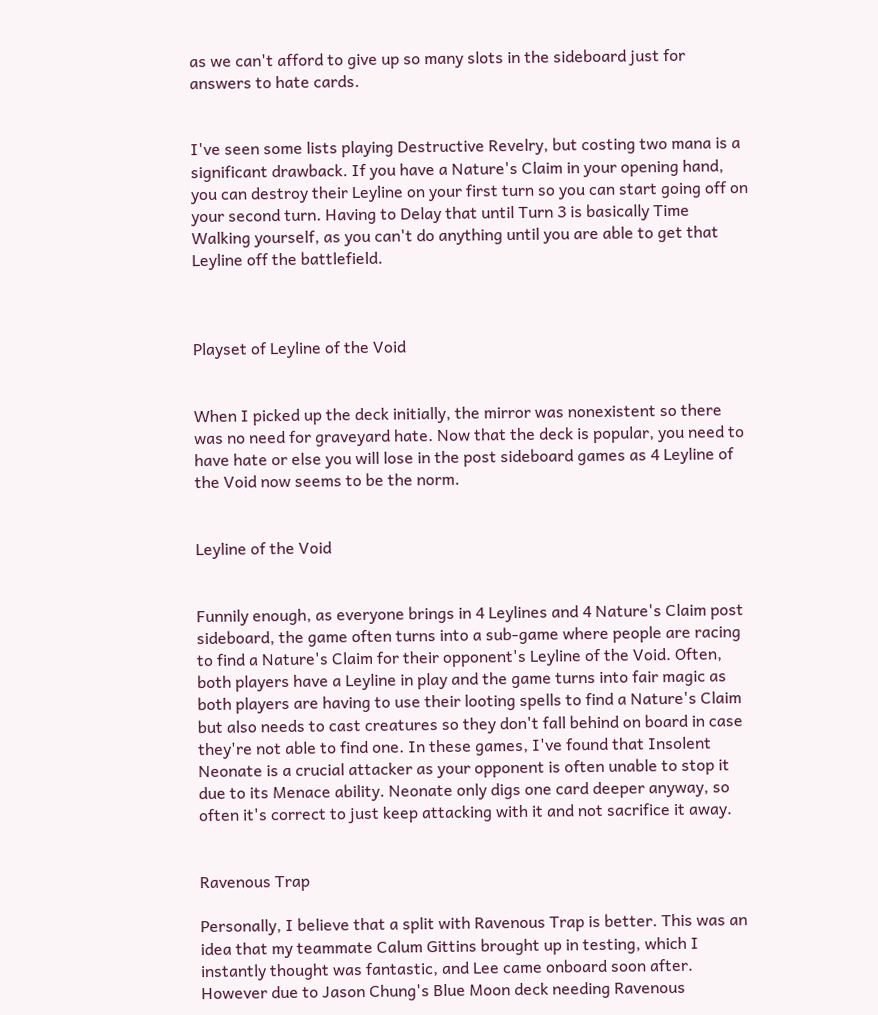as we can't afford to give up so many slots in the sideboard just for answers to hate cards.


I've seen some lists playing Destructive Revelry, but costing two mana is a significant drawback. If you have a Nature's Claim in your opening hand, you can destroy their Leyline on your first turn so you can start going off on your second turn. Having to Delay that until Turn 3 is basically Time Walking yourself, as you can't do anything until you are able to get that Leyline off the battlefield.



Playset of Leyline of the Void


When I picked up the deck initially, the mirror was nonexistent so there was no need for graveyard hate. Now that the deck is popular, you need to have hate or else you will lose in the post sideboard games as 4 Leyline of the Void now seems to be the norm.


Leyline of the Void


Funnily enough, as everyone brings in 4 Leylines and 4 Nature's Claim post sideboard, the game often turns into a sub-game where people are racing to find a Nature's Claim for their opponent's Leyline of the Void. Often, both players have a Leyline in play and the game turns into fair magic as both players are having to use their looting spells to find a Nature's Claim but also needs to cast creatures so they don't fall behind on board in case they're not able to find one. In these games, I've found that Insolent Neonate is a crucial attacker as your opponent is often unable to stop it due to its Menace ability. Neonate only digs one card deeper anyway, so often it's correct to just keep attacking with it and not sacrifice it away.


Ravenous Trap

Personally, I believe that a split with Ravenous Trap is better. This was an idea that my teammate Calum Gittins brought up in testing, which I instantly thought was fantastic, and Lee came onboard soon after. However due to Jason Chung's Blue Moon deck needing Ravenous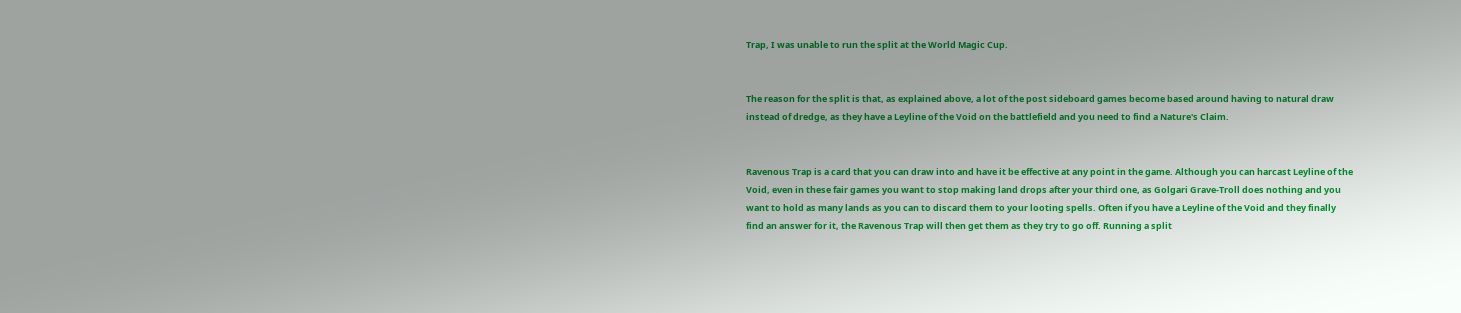Trap, I was unable to run the split at the World Magic Cup.


The reason for the split is that, as explained above, a lot of the post sideboard games become based around having to natural draw instead of dredge, as they have a Leyline of the Void on the battlefield and you need to find a Nature's Claim.


Ravenous Trap is a card that you can draw into and have it be effective at any point in the game. Although you can harcast Leyline of the Void, even in these fair games you want to stop making land drops after your third one, as Golgari Grave-Troll does nothing and you want to hold as many lands as you can to discard them to your looting spells. Often if you have a Leyline of the Void and they finally find an answer for it, the Ravenous Trap will then get them as they try to go off. Running a split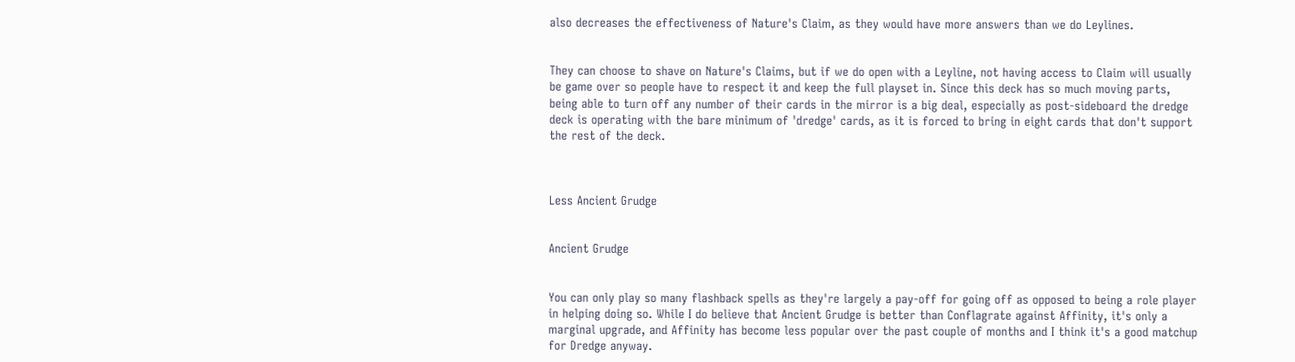also decreases the effectiveness of Nature's Claim, as they would have more answers than we do Leylines.


They can choose to shave on Nature's Claims, but if we do open with a Leyline, not having access to Claim will usually be game over so people have to respect it and keep the full playset in. Since this deck has so much moving parts, being able to turn off any number of their cards in the mirror is a big deal, especially as post-sideboard the dredge deck is operating with the bare minimum of 'dredge' cards, as it is forced to bring in eight cards that don't support the rest of the deck.



Less Ancient Grudge


Ancient Grudge


You can only play so many flashback spells as they're largely a pay-off for going off as opposed to being a role player in helping doing so. While I do believe that Ancient Grudge is better than Conflagrate against Affinity, it's only a marginal upgrade, and Affinity has become less popular over the past couple of months and I think it's a good matchup for Dredge anyway.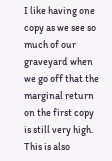I like having one copy as we see so much of our graveyard when we go off that the marginal return on the first copy is still very high. This is also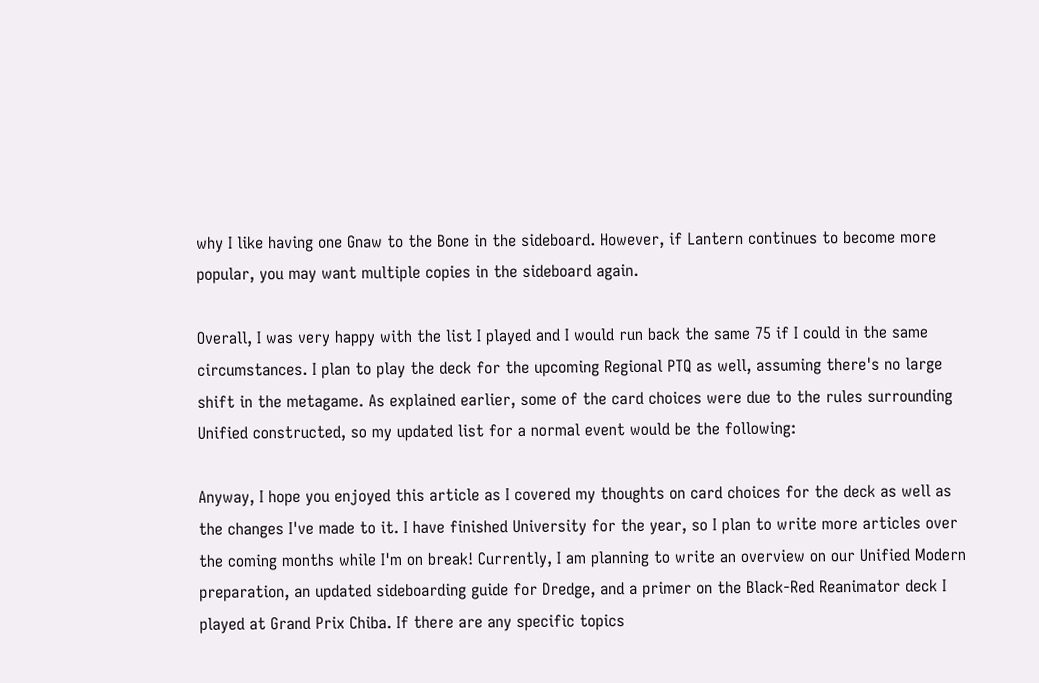why I like having one Gnaw to the Bone in the sideboard. However, if Lantern continues to become more popular, you may want multiple copies in the sideboard again.

Overall, I was very happy with the list I played and I would run back the same 75 if I could in the same circumstances. I plan to play the deck for the upcoming Regional PTQ as well, assuming there's no large shift in the metagame. As explained earlier, some of the card choices were due to the rules surrounding Unified constructed, so my updated list for a normal event would be the following:

Anyway, I hope you enjoyed this article as I covered my thoughts on card choices for the deck as well as the changes I've made to it. I have finished University for the year, so I plan to write more articles over the coming months while I'm on break! Currently, I am planning to write an overview on our Unified Modern preparation, an updated sideboarding guide for Dredge, and a primer on the Black-Red Reanimator deck I played at Grand Prix Chiba. If there are any specific topics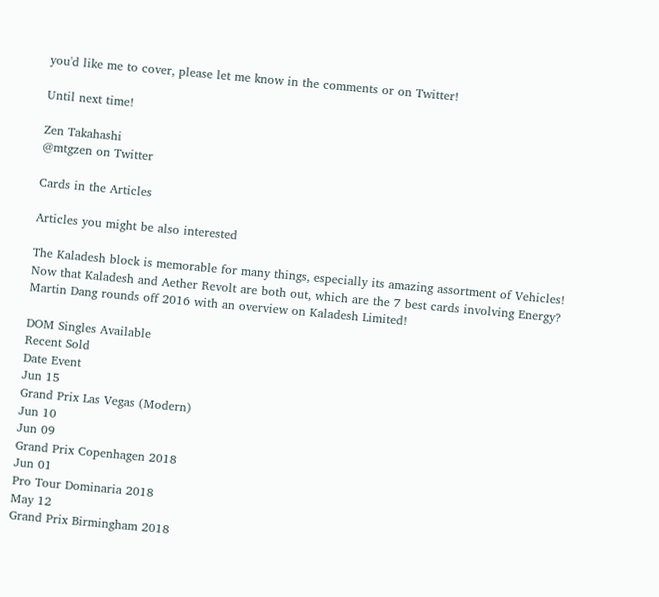you'd like me to cover, please let me know in the comments or on Twitter!

Until next time!

Zen Takahashi
@mtgzen on Twitter

Cards in the Articles

Articles you might be also interested

The Kaladesh block is memorable for many things, especially its amazing assortment of Vehicles!
Now that Kaladesh and Aether Revolt are both out, which are the 7 best cards involving Energy?
Martin Dang rounds off 2016 with an overview on Kaladesh Limited!

DOM Singles Available
Recent Sold
Date Event
Jun 15
Grand Prix Las Vegas (Modern)
Jun 10
Jun 09
Grand Prix Copenhagen 2018
Jun 01
Pro Tour Dominaria 2018
May 12
Grand Prix Birmingham 2018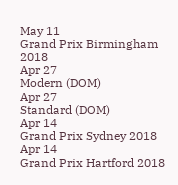May 11
Grand Prix Birmingham 2018
Apr 27
Modern (DOM)
Apr 27
Standard (DOM)
Apr 14
Grand Prix Sydney 2018
Apr 14
Grand Prix Hartford 2018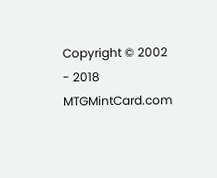Copyright © 2002 - 2018 MTGMintCard.com